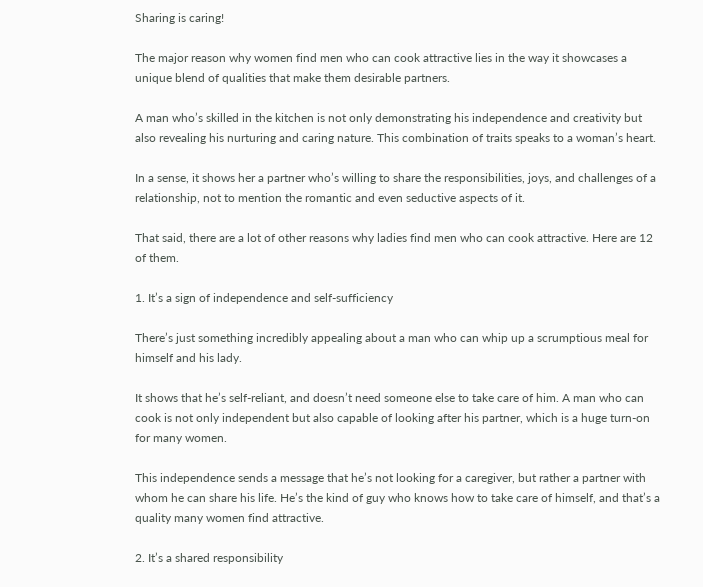Sharing is caring!

The major reason why women find men who can cook attractive lies in the way it showcases a unique blend of qualities that make them desirable partners.

A man who’s skilled in the kitchen is not only demonstrating his independence and creativity but also revealing his nurturing and caring nature. This combination of traits speaks to a woman’s heart.

In a sense, it shows her a partner who’s willing to share the responsibilities, joys, and challenges of a relationship, not to mention the romantic and even seductive aspects of it.

That said, there are a lot of other reasons why ladies find men who can cook attractive. Here are 12 of them.

1. It’s a sign of independence and self-sufficiency

There’s just something incredibly appealing about a man who can whip up a scrumptious meal for himself and his lady.

It shows that he’s self-reliant, and doesn’t need someone else to take care of him. A man who can cook is not only independent but also capable of looking after his partner, which is a huge turn-on for many women.

This independence sends a message that he’s not looking for a caregiver, but rather a partner with whom he can share his life. He’s the kind of guy who knows how to take care of himself, and that’s a quality many women find attractive.

2. It’s a shared responsibility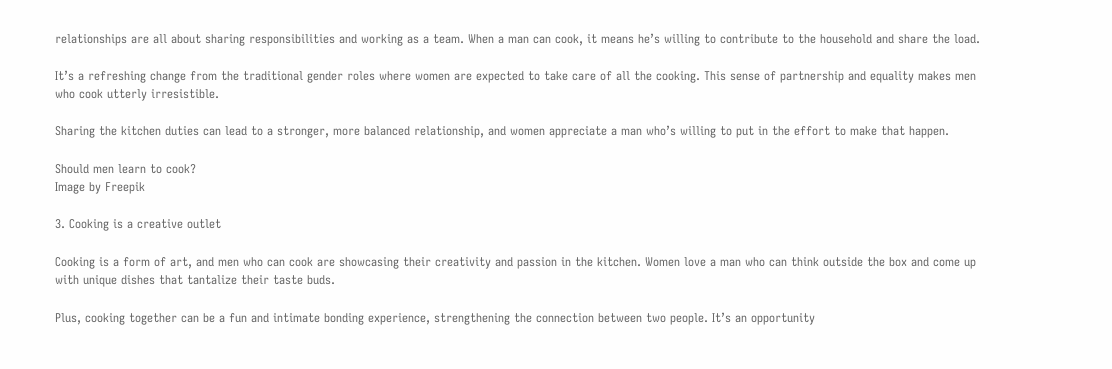relationships are all about sharing responsibilities and working as a team. When a man can cook, it means he’s willing to contribute to the household and share the load.

It’s a refreshing change from the traditional gender roles where women are expected to take care of all the cooking. This sense of partnership and equality makes men who cook utterly irresistible.

Sharing the kitchen duties can lead to a stronger, more balanced relationship, and women appreciate a man who’s willing to put in the effort to make that happen.

Should men learn to cook?
Image by Freepik

3. Cooking is a creative outlet

Cooking is a form of art, and men who can cook are showcasing their creativity and passion in the kitchen. Women love a man who can think outside the box and come up with unique dishes that tantalize their taste buds.

Plus, cooking together can be a fun and intimate bonding experience, strengthening the connection between two people. It’s an opportunity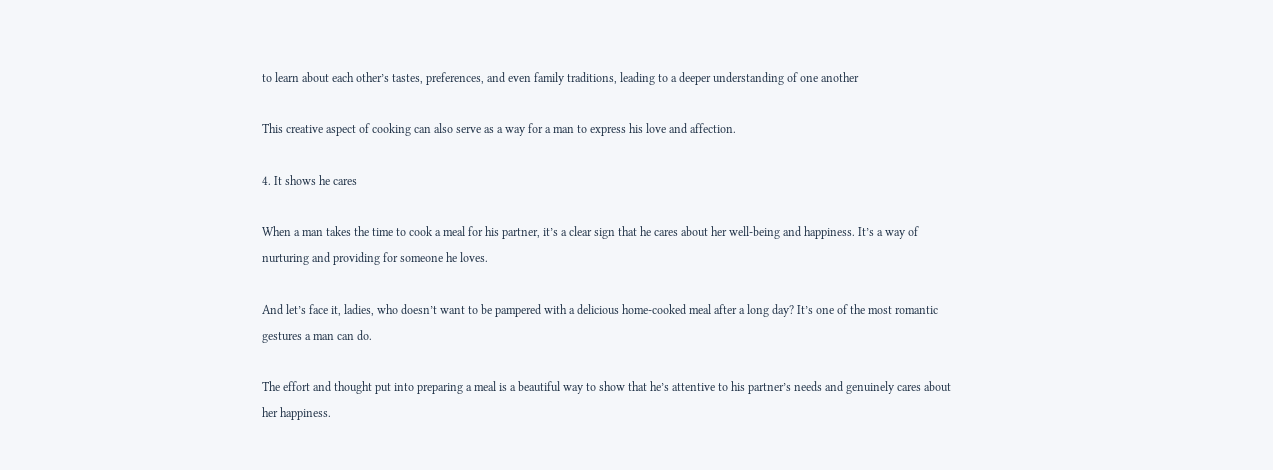to learn about each other’s tastes, preferences, and even family traditions, leading to a deeper understanding of one another

This creative aspect of cooking can also serve as a way for a man to express his love and affection.

4. It shows he cares

When a man takes the time to cook a meal for his partner, it’s a clear sign that he cares about her well-being and happiness. It’s a way of nurturing and providing for someone he loves.

And let’s face it, ladies, who doesn’t want to be pampered with a delicious home-cooked meal after a long day? It’s one of the most romantic gestures a man can do.

The effort and thought put into preparing a meal is a beautiful way to show that he’s attentive to his partner’s needs and genuinely cares about her happiness.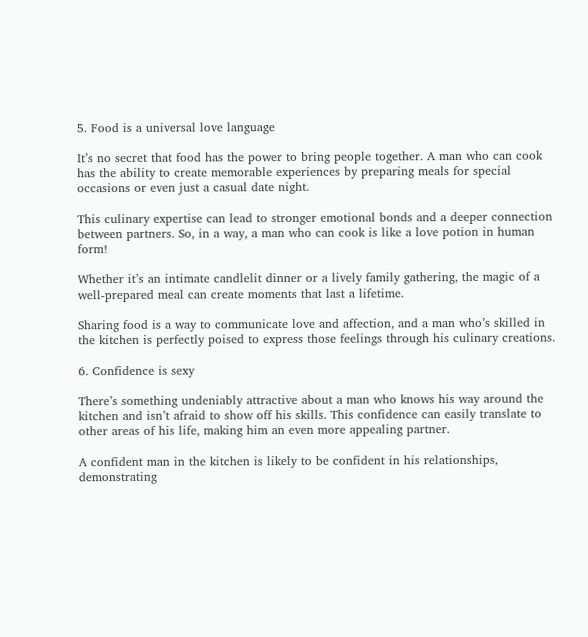5. Food is a universal love language

It’s no secret that food has the power to bring people together. A man who can cook has the ability to create memorable experiences by preparing meals for special occasions or even just a casual date night.

This culinary expertise can lead to stronger emotional bonds and a deeper connection between partners. So, in a way, a man who can cook is like a love potion in human form!

Whether it’s an intimate candlelit dinner or a lively family gathering, the magic of a well-prepared meal can create moments that last a lifetime.

Sharing food is a way to communicate love and affection, and a man who’s skilled in the kitchen is perfectly poised to express those feelings through his culinary creations.

6. Confidence is sexy

There’s something undeniably attractive about a man who knows his way around the kitchen and isn’t afraid to show off his skills. This confidence can easily translate to other areas of his life, making him an even more appealing partner.

A confident man in the kitchen is likely to be confident in his relationships, demonstrating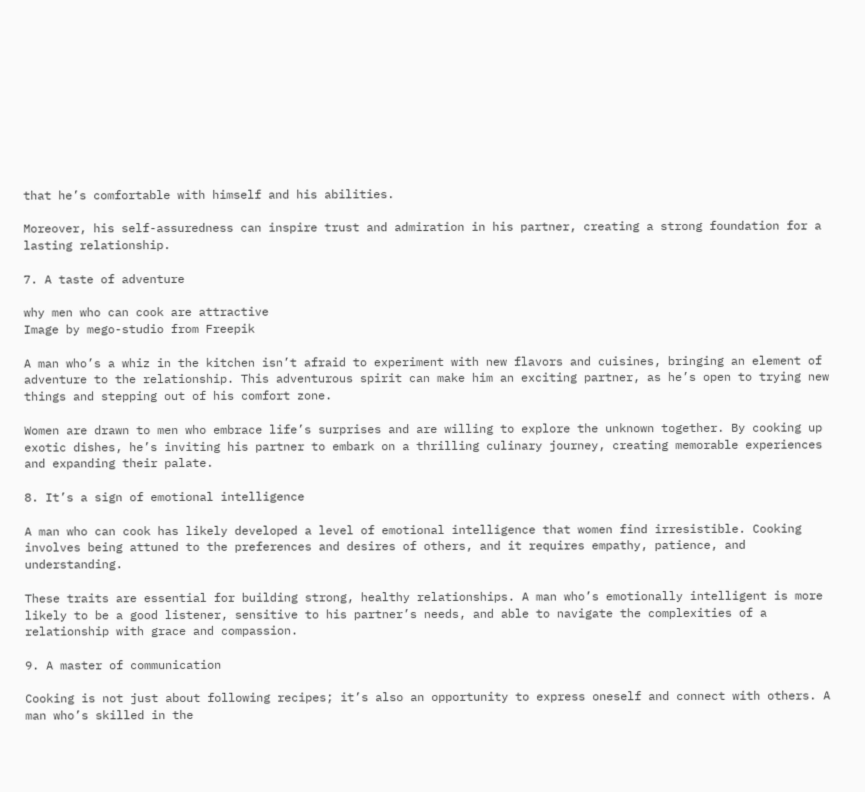that he’s comfortable with himself and his abilities.

Moreover, his self-assuredness can inspire trust and admiration in his partner, creating a strong foundation for a lasting relationship.

7. A taste of adventure

why men who can cook are attractive
Image by mego-studio from Freepik

A man who’s a whiz in the kitchen isn’t afraid to experiment with new flavors and cuisines, bringing an element of adventure to the relationship. This adventurous spirit can make him an exciting partner, as he’s open to trying new things and stepping out of his comfort zone.

Women are drawn to men who embrace life’s surprises and are willing to explore the unknown together. By cooking up exotic dishes, he’s inviting his partner to embark on a thrilling culinary journey, creating memorable experiences and expanding their palate.

8. It’s a sign of emotional intelligence

A man who can cook has likely developed a level of emotional intelligence that women find irresistible. Cooking involves being attuned to the preferences and desires of others, and it requires empathy, patience, and understanding.

These traits are essential for building strong, healthy relationships. A man who’s emotionally intelligent is more likely to be a good listener, sensitive to his partner’s needs, and able to navigate the complexities of a relationship with grace and compassion.

9. A master of communication

Cooking is not just about following recipes; it’s also an opportunity to express oneself and connect with others. A man who’s skilled in the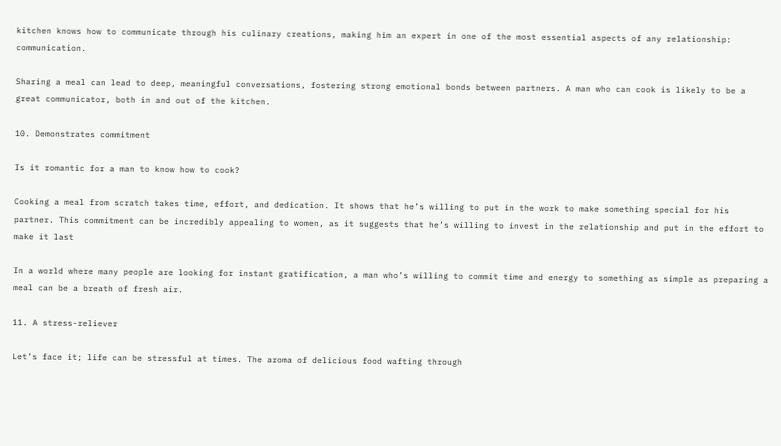kitchen knows how to communicate through his culinary creations, making him an expert in one of the most essential aspects of any relationship: communication.

Sharing a meal can lead to deep, meaningful conversations, fostering strong emotional bonds between partners. A man who can cook is likely to be a great communicator, both in and out of the kitchen.

10. Demonstrates commitment

Is it romantic for a man to know how to cook?

Cooking a meal from scratch takes time, effort, and dedication. It shows that he’s willing to put in the work to make something special for his partner. This commitment can be incredibly appealing to women, as it suggests that he’s willing to invest in the relationship and put in the effort to make it last

In a world where many people are looking for instant gratification, a man who’s willing to commit time and energy to something as simple as preparing a meal can be a breath of fresh air.

11. A stress-reliever

Let’s face it; life can be stressful at times. The aroma of delicious food wafting through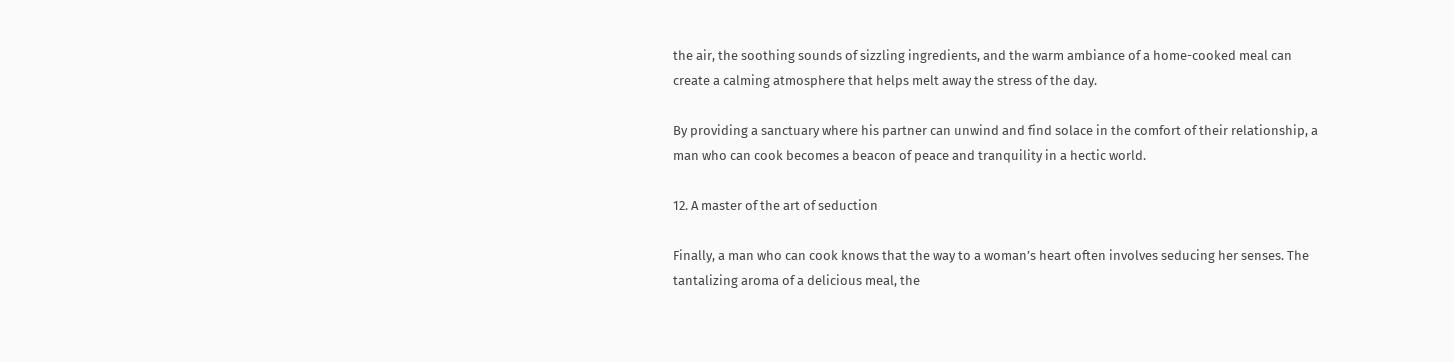the air, the soothing sounds of sizzling ingredients, and the warm ambiance of a home-cooked meal can create a calming atmosphere that helps melt away the stress of the day.

By providing a sanctuary where his partner can unwind and find solace in the comfort of their relationship, a man who can cook becomes a beacon of peace and tranquility in a hectic world.

12. A master of the art of seduction

Finally, a man who can cook knows that the way to a woman’s heart often involves seducing her senses. The tantalizing aroma of a delicious meal, the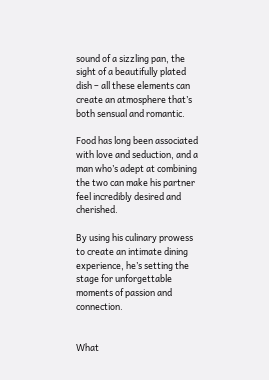sound of a sizzling pan, the sight of a beautifully plated dish – all these elements can create an atmosphere that’s both sensual and romantic.

Food has long been associated with love and seduction, and a man who’s adept at combining the two can make his partner feel incredibly desired and cherished.

By using his culinary prowess to create an intimate dining experience, he’s setting the stage for unforgettable moments of passion and connection.


What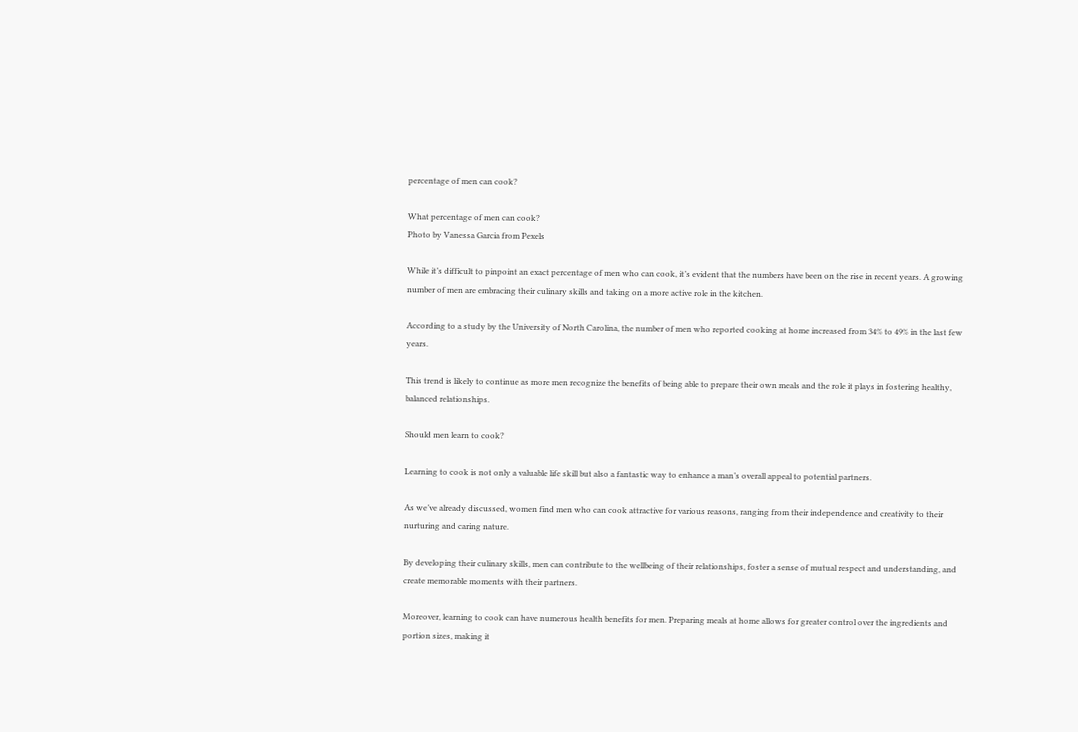percentage of men can cook?

What percentage of men can cook?
Photo by Vanessa Garcia from Pexels

While it’s difficult to pinpoint an exact percentage of men who can cook, it’s evident that the numbers have been on the rise in recent years. A growing number of men are embracing their culinary skills and taking on a more active role in the kitchen.

According to a study by the University of North Carolina, the number of men who reported cooking at home increased from 34% to 49% in the last few years.

This trend is likely to continue as more men recognize the benefits of being able to prepare their own meals and the role it plays in fostering healthy, balanced relationships.

Should men learn to cook?

Learning to cook is not only a valuable life skill but also a fantastic way to enhance a man’s overall appeal to potential partners.

As we’ve already discussed, women find men who can cook attractive for various reasons, ranging from their independence and creativity to their nurturing and caring nature.

By developing their culinary skills, men can contribute to the wellbeing of their relationships, foster a sense of mutual respect and understanding, and create memorable moments with their partners.

Moreover, learning to cook can have numerous health benefits for men. Preparing meals at home allows for greater control over the ingredients and portion sizes, making it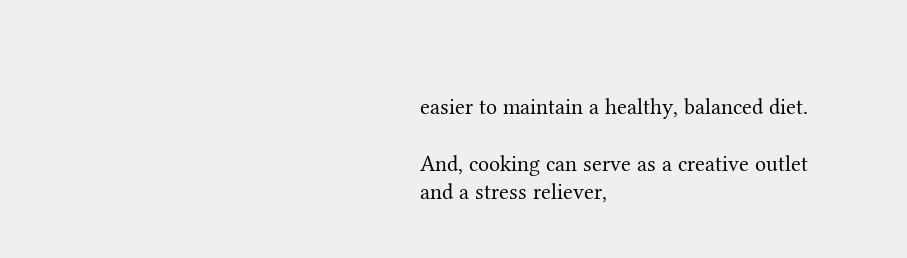easier to maintain a healthy, balanced diet.

And, cooking can serve as a creative outlet and a stress reliever,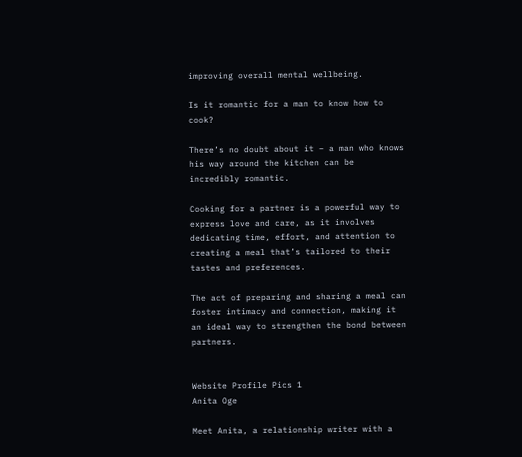improving overall mental wellbeing.

Is it romantic for a man to know how to cook?

There’s no doubt about it – a man who knows his way around the kitchen can be incredibly romantic.

Cooking for a partner is a powerful way to express love and care, as it involves dedicating time, effort, and attention to creating a meal that’s tailored to their tastes and preferences.

The act of preparing and sharing a meal can foster intimacy and connection, making it an ideal way to strengthen the bond between partners.


Website Profile Pics 1
Anita Oge

Meet Anita, a relationship writer with a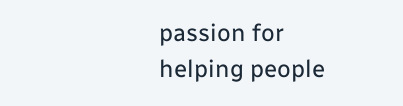passion for helping people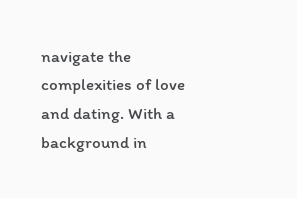navigate the complexities of love and dating. With a background in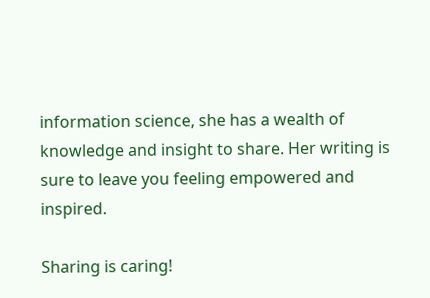information science, she has a wealth of knowledge and insight to share. Her writing is sure to leave you feeling empowered and inspired.

Sharing is caring!